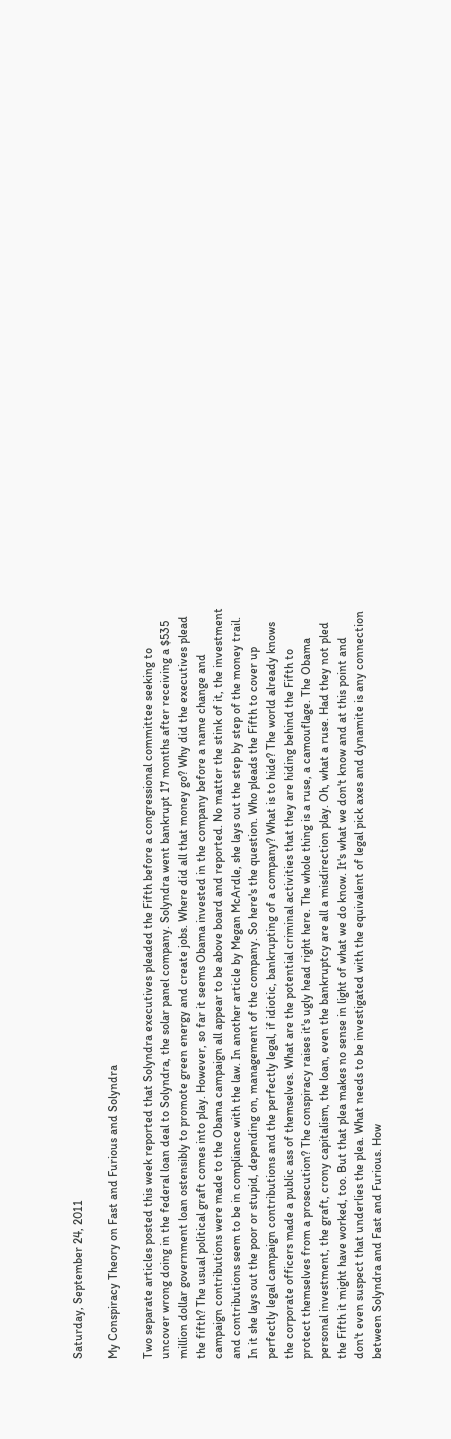Saturday, September 24, 2011

My Conspiracy Theory on Fast and Furious and Solyndra

Two separate articles posted this week reported that Solyndra executives pleaded the Fifth before a congressional committee seeking to uncover wrong doing in the federal loan deal to Solyndra, the solar panel company. Solyndra went bankrupt 17 months after receiving a $535 million dollar government loan ostensibly to promote green energy and create jobs. Where did all that money go? Why did the executives plead the fifth? The usual political graft comes into play. However, so far it seems Obama invested in the company before a name change and campaign contributions were made to the Obama campaign all appear to be above board and reported. No matter the stink of it, the investment and contributions seem to be in compliance with the law. In another article by Megan McArdle, she lays out the step by step of the money trail. In it she lays out the poor or stupid, depending on, management of the company. So here's the question. Who pleads the Fifth to cover up perfectly legal campaign contributions and the perfectly legal, if idiotic, bankrupting of a company? What is to hide? The world already knows the corporate officers made a public ass of themselves. What are the potential criminal activities that they are hiding behind the Fifth to protect themselves from a prosecution? The conspiracy raises it's ugly head right here. The whole thing is a ruse, a camouflage. The Obama personal investment, the graft, crony capitalism, the loan, even the bankruptcy are all a misdirection play. Oh, what a ruse. Had they not pled the Fifth it might have worked, too. But that plea makes no sense in light of what we do know. It's what we don't know and at this point and don't even suspect that underlies the plea. What needs to be investigated with the equivalent of legal pick axes and dynamite is any connection between Solyndra and Fast and Furious. How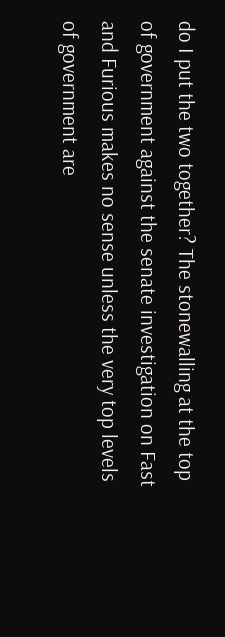do I put the two together? The stonewalling at the top of government against the senate investigation on Fast and Furious makes no sense unless the very top levels of government are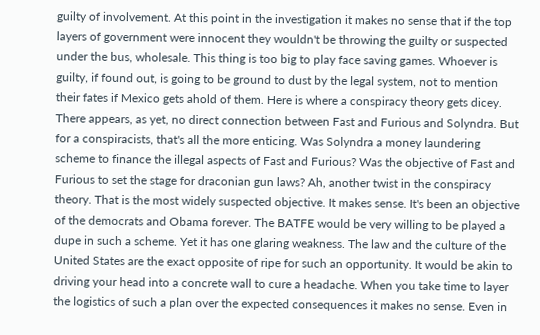guilty of involvement. At this point in the investigation it makes no sense that if the top layers of government were innocent they wouldn't be throwing the guilty or suspected under the bus, wholesale. This thing is too big to play face saving games. Whoever is guilty, if found out, is going to be ground to dust by the legal system, not to mention their fates if Mexico gets ahold of them. Here is where a conspiracy theory gets dicey. There appears, as yet, no direct connection between Fast and Furious and Solyndra. But for a conspiracists, that's all the more enticing. Was Solyndra a money laundering scheme to finance the illegal aspects of Fast and Furious? Was the objective of Fast and Furious to set the stage for draconian gun laws? Ah, another twist in the conspiracy theory. That is the most widely suspected objective. It makes sense. It's been an objective of the democrats and Obama forever. The BATFE would be very willing to be played a dupe in such a scheme. Yet it has one glaring weakness. The law and the culture of the United States are the exact opposite of ripe for such an opportunity. It would be akin to driving your head into a concrete wall to cure a headache. When you take time to layer the logistics of such a plan over the expected consequences it makes no sense. Even in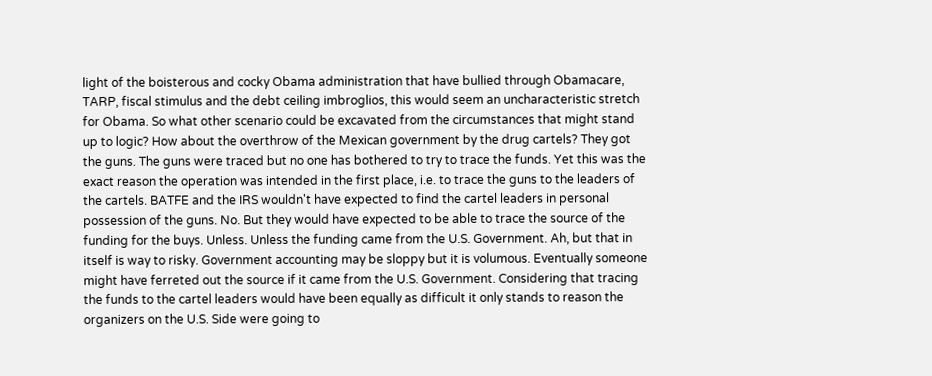light of the boisterous and cocky Obama administration that have bullied through Obamacare, TARP, fiscal stimulus and the debt ceiling imbroglios, this would seem an uncharacteristic stretch for Obama. So what other scenario could be excavated from the circumstances that might stand up to logic? How about the overthrow of the Mexican government by the drug cartels? They got the guns. The guns were traced but no one has bothered to try to trace the funds. Yet this was the exact reason the operation was intended in the first place, i.e. to trace the guns to the leaders of the cartels. BATFE and the IRS wouldn't have expected to find the cartel leaders in personal possession of the guns. No. But they would have expected to be able to trace the source of the funding for the buys. Unless. Unless the funding came from the U.S. Government. Ah, but that in itself is way to risky. Government accounting may be sloppy but it is volumous. Eventually someone might have ferreted out the source if it came from the U.S. Government. Considering that tracing the funds to the cartel leaders would have been equally as difficult it only stands to reason the organizers on the U.S. Side were going to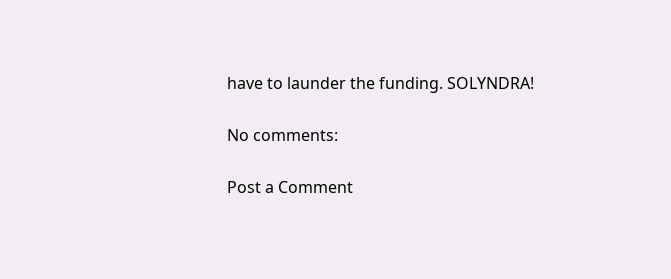have to launder the funding. SOLYNDRA!

No comments:

Post a Comment